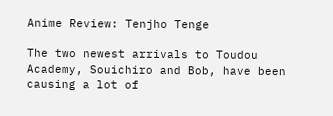Anime Review: Tenjho Tenge

The two newest arrivals to Toudou Academy, Souichiro and Bob, have been causing a lot of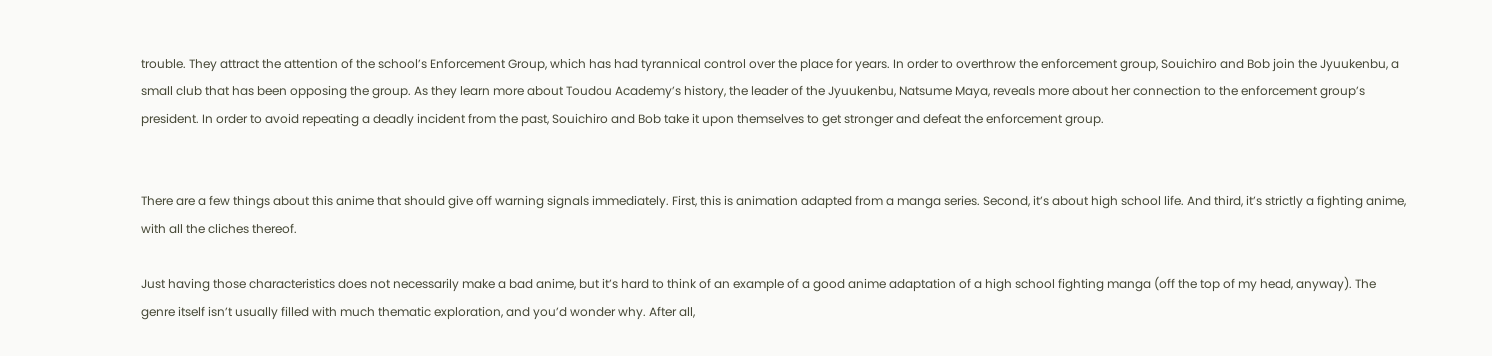trouble. They attract the attention of the school’s Enforcement Group, which has had tyrannical control over the place for years. In order to overthrow the enforcement group, Souichiro and Bob join the Jyuukenbu, a small club that has been opposing the group. As they learn more about Toudou Academy’s history, the leader of the Jyuukenbu, Natsume Maya, reveals more about her connection to the enforcement group’s president. In order to avoid repeating a deadly incident from the past, Souichiro and Bob take it upon themselves to get stronger and defeat the enforcement group.


There are a few things about this anime that should give off warning signals immediately. First, this is animation adapted from a manga series. Second, it’s about high school life. And third, it’s strictly a fighting anime, with all the cliches thereof.

Just having those characteristics does not necessarily make a bad anime, but it’s hard to think of an example of a good anime adaptation of a high school fighting manga (off the top of my head, anyway). The genre itself isn’t usually filled with much thematic exploration, and you’d wonder why. After all,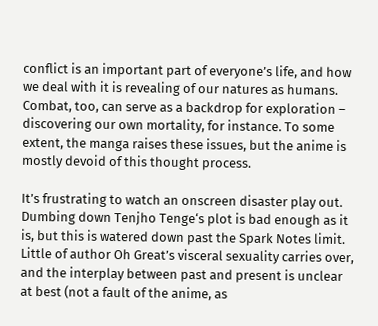conflict is an important part of everyone’s life, and how we deal with it is revealing of our natures as humans. Combat, too, can serve as a backdrop for exploration – discovering our own mortality, for instance. To some extent, the manga raises these issues, but the anime is mostly devoid of this thought process.

It’s frustrating to watch an onscreen disaster play out. Dumbing down Tenjho Tenge‘s plot is bad enough as it is, but this is watered down past the Spark Notes limit. Little of author Oh Great’s visceral sexuality carries over, and the interplay between past and present is unclear at best (not a fault of the anime, as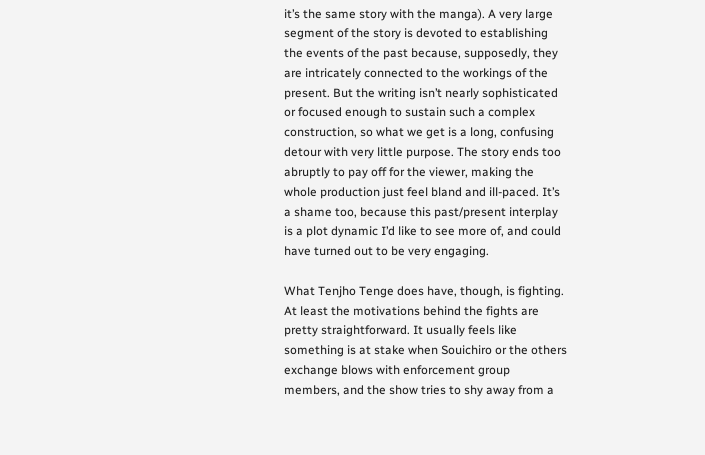it’s the same story with the manga). A very large segment of the story is devoted to establishing the events of the past because, supposedly, they are intricately connected to the workings of the present. But the writing isn’t nearly sophisticated or focused enough to sustain such a complex construction, so what we get is a long, confusing detour with very little purpose. The story ends too abruptly to pay off for the viewer, making the whole production just feel bland and ill-paced. It’s a shame too, because this past/present interplay is a plot dynamic I’d like to see more of, and could have turned out to be very engaging.

What Tenjho Tenge does have, though, is fighting. At least the motivations behind the fights are pretty straightforward. It usually feels like something is at stake when Souichiro or the others exchange blows with enforcement group members, and the show tries to shy away from a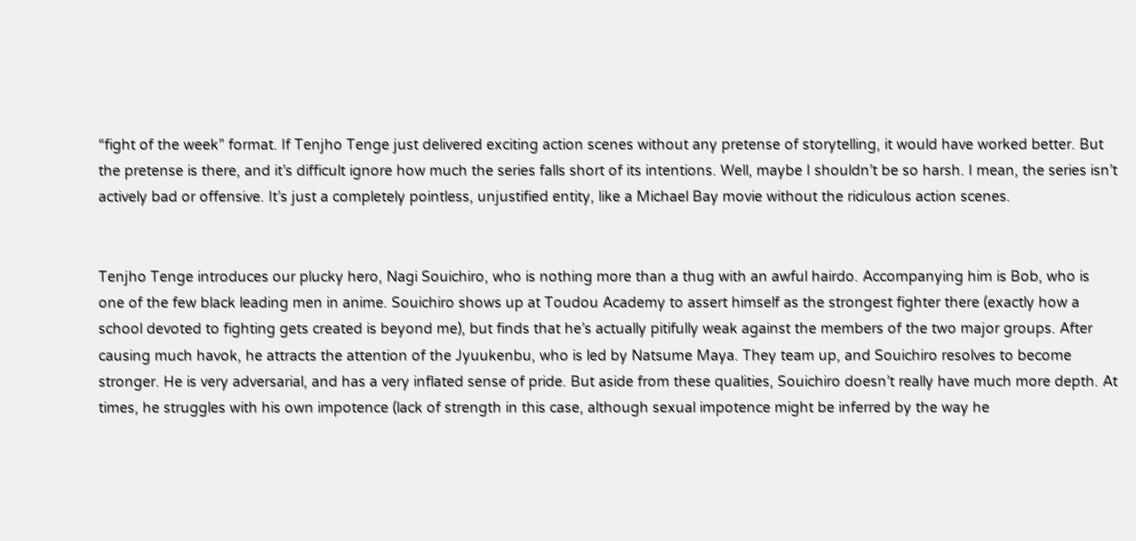“fight of the week” format. If Tenjho Tenge just delivered exciting action scenes without any pretense of storytelling, it would have worked better. But the pretense is there, and it’s difficult ignore how much the series falls short of its intentions. Well, maybe I shouldn’t be so harsh. I mean, the series isn’t actively bad or offensive. It’s just a completely pointless, unjustified entity, like a Michael Bay movie without the ridiculous action scenes.


Tenjho Tenge introduces our plucky hero, Nagi Souichiro, who is nothing more than a thug with an awful hairdo. Accompanying him is Bob, who is one of the few black leading men in anime. Souichiro shows up at Toudou Academy to assert himself as the strongest fighter there (exactly how a school devoted to fighting gets created is beyond me), but finds that he’s actually pitifully weak against the members of the two major groups. After causing much havok, he attracts the attention of the Jyuukenbu, who is led by Natsume Maya. They team up, and Souichiro resolves to become stronger. He is very adversarial, and has a very inflated sense of pride. But aside from these qualities, Souichiro doesn’t really have much more depth. At times, he struggles with his own impotence (lack of strength in this case, although sexual impotence might be inferred by the way he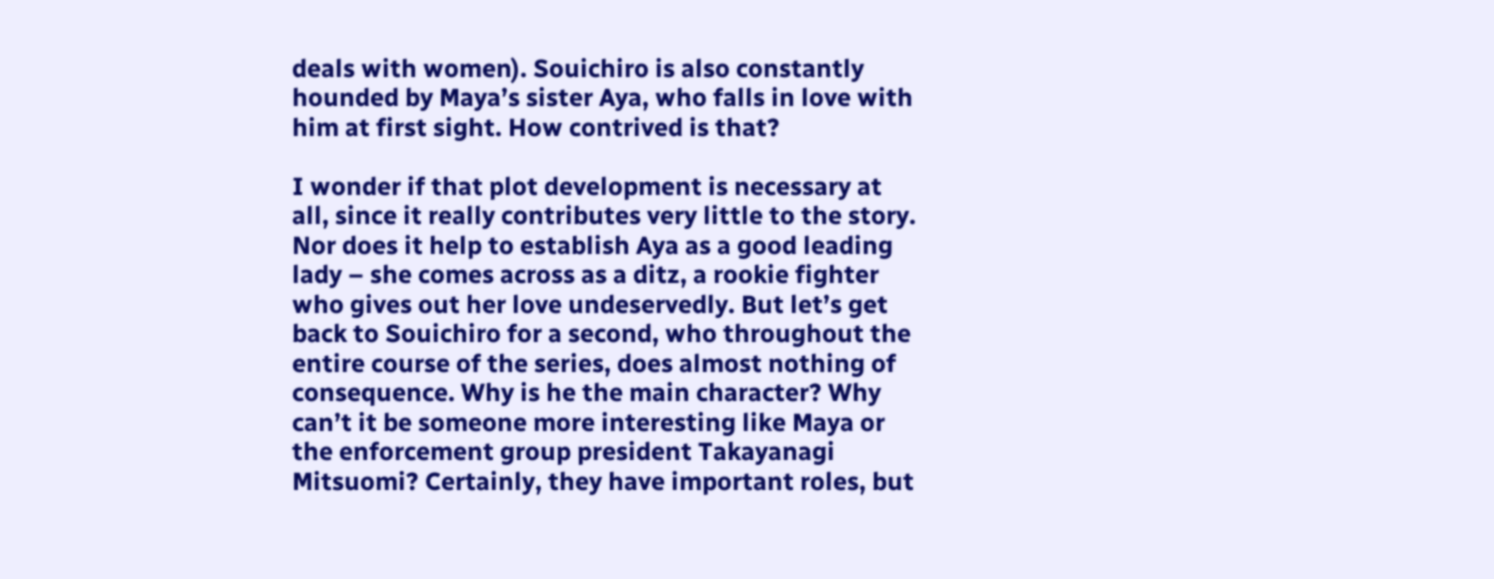deals with women). Souichiro is also constantly hounded by Maya’s sister Aya, who falls in love with him at first sight. How contrived is that?

I wonder if that plot development is necessary at all, since it really contributes very little to the story. Nor does it help to establish Aya as a good leading lady – she comes across as a ditz, a rookie fighter who gives out her love undeservedly. But let’s get back to Souichiro for a second, who throughout the entire course of the series, does almost nothing of consequence. Why is he the main character? Why can’t it be someone more interesting like Maya or the enforcement group president Takayanagi Mitsuomi? Certainly, they have important roles, but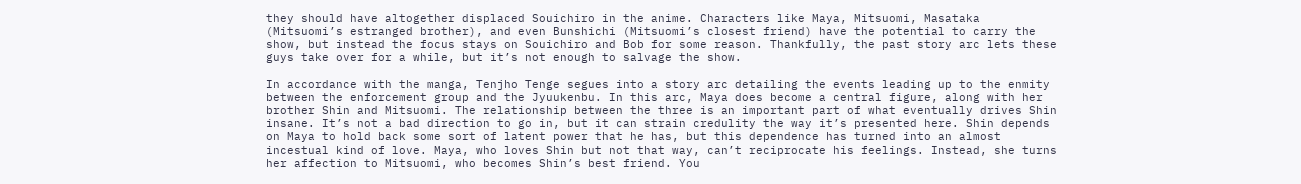they should have altogether displaced Souichiro in the anime. Characters like Maya, Mitsuomi, Masataka (Mitsuomi’s estranged brother), and even Bunshichi (Mitsuomi’s closest friend) have the potential to carry the show, but instead the focus stays on Souichiro and Bob for some reason. Thankfully, the past story arc lets these guys take over for a while, but it’s not enough to salvage the show.

In accordance with the manga, Tenjho Tenge segues into a story arc detailing the events leading up to the enmity between the enforcement group and the Jyuukenbu. In this arc, Maya does become a central figure, along with her brother Shin and Mitsuomi. The relationship between the three is an important part of what eventually drives Shin insane. It’s not a bad direction to go in, but it can strain credulity the way it’s presented here. Shin depends on Maya to hold back some sort of latent power that he has, but this dependence has turned into an almost incestual kind of love. Maya, who loves Shin but not that way, can’t reciprocate his feelings. Instead, she turns her affection to Mitsuomi, who becomes Shin’s best friend. You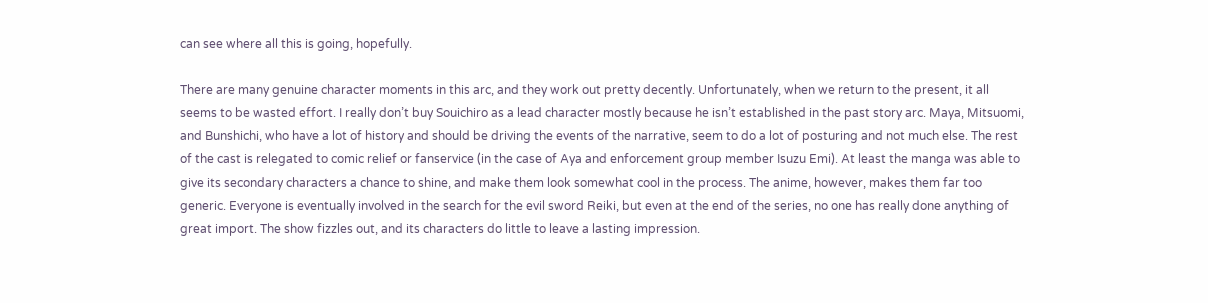can see where all this is going, hopefully.

There are many genuine character moments in this arc, and they work out pretty decently. Unfortunately, when we return to the present, it all seems to be wasted effort. I really don’t buy Souichiro as a lead character mostly because he isn’t established in the past story arc. Maya, Mitsuomi, and Bunshichi, who have a lot of history and should be driving the events of the narrative, seem to do a lot of posturing and not much else. The rest of the cast is relegated to comic relief or fanservice (in the case of Aya and enforcement group member Isuzu Emi). At least the manga was able to give its secondary characters a chance to shine, and make them look somewhat cool in the process. The anime, however, makes them far too generic. Everyone is eventually involved in the search for the evil sword Reiki, but even at the end of the series, no one has really done anything of great import. The show fizzles out, and its characters do little to leave a lasting impression.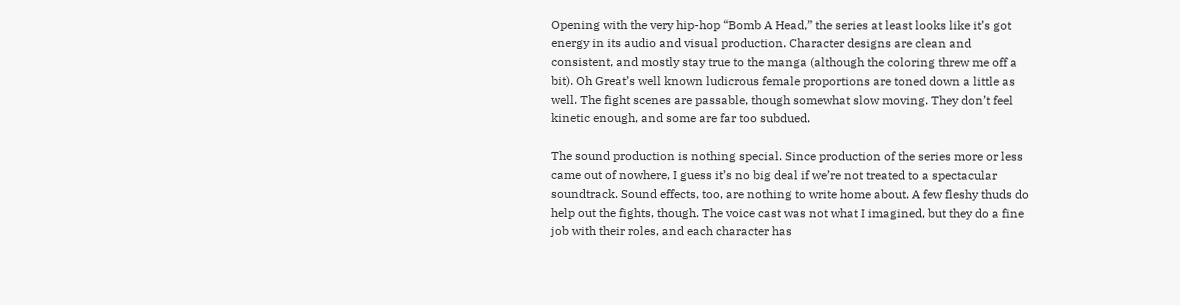Opening with the very hip-hop “Bomb A Head,” the series at least looks like it’s got energy in its audio and visual production. Character designs are clean and consistent, and mostly stay true to the manga (although the coloring threw me off a bit). Oh Great’s well known ludicrous female proportions are toned down a little as well. The fight scenes are passable, though somewhat slow moving. They don’t feel kinetic enough, and some are far too subdued.

The sound production is nothing special. Since production of the series more or less came out of nowhere, I guess it’s no big deal if we’re not treated to a spectacular soundtrack. Sound effects, too, are nothing to write home about. A few fleshy thuds do help out the fights, though. The voice cast was not what I imagined, but they do a fine job with their roles, and each character has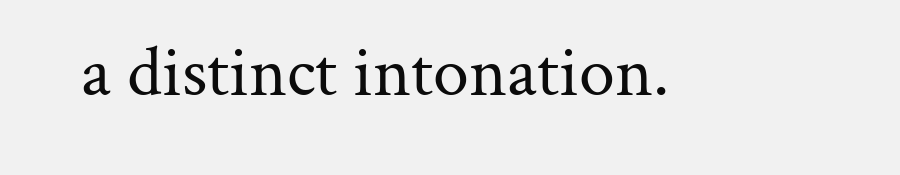a distinct intonation.